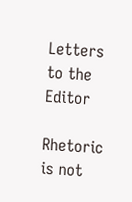Letters to the Editor

Rhetoric is not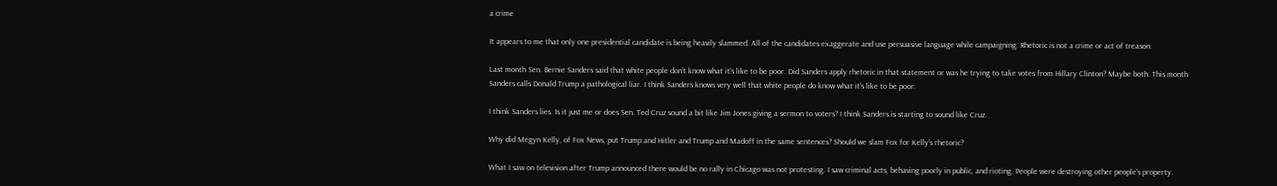a crime

It appears to me that only one presidential candidate is being heavily slammed. All of the candidates exaggerate and use persuasive language while campaigning. Rhetoric is not a crime or act of treason.

Last month Sen. Bernie Sanders said that white people don’t know what it’s like to be poor. Did Sanders apply rhetoric in that statement or was he trying to take votes from Hillary Clinton? Maybe both. This month Sanders calls Donald Trump a pathological liar. I think Sanders knows very well that white people do know what it’s like to be poor.

I think Sanders lies. Is it just me or does Sen. Ted Cruz sound a bit like Jim Jones giving a sermon to voters? I think Sanders is starting to sound like Cruz.

Why did Megyn Kelly, of Fox News, put Trump and Hitler and Trump and Madoff in the same sentences? Should we slam Fox for Kelly’s rhetoric?

What I saw on television after Trump announced there would be no rally in Chicago was not protesting. I saw criminal acts, behaving poorly in public, and rioting. People were destroying other people’s property.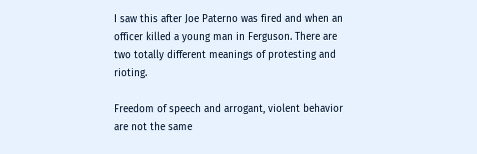I saw this after Joe Paterno was fired and when an officer killed a young man in Ferguson. There are two totally different meanings of protesting and rioting.

Freedom of speech and arrogant, violent behavior are not the same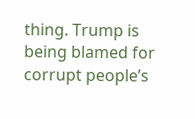thing. Trump is being blamed for corrupt people’s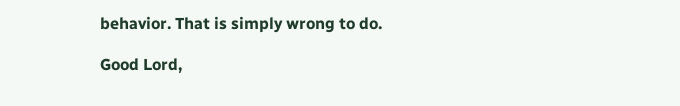behavior. That is simply wrong to do.

Good Lord,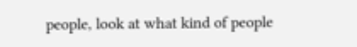people, look at what kind of people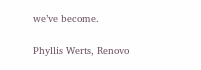we’ve become.

Phyllis Werts, Renovo